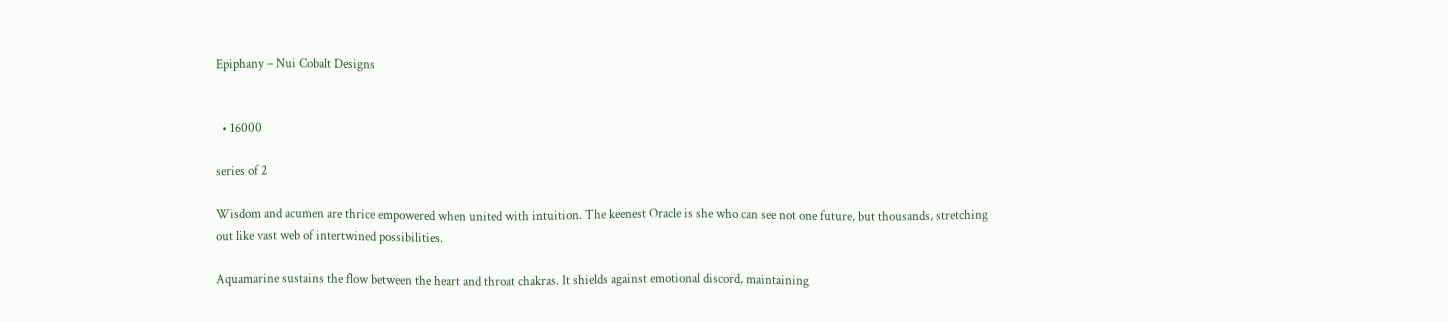Epiphany – Nui Cobalt Designs


  • 16000

series of 2

Wisdom and acumen are thrice empowered when united with intuition. The keenest Oracle is she who can see not one future, but thousands, stretching out like vast web of intertwined possibilities.

Aquamarine sustains the flow between the heart and throat chakras. It shields against emotional discord, maintaining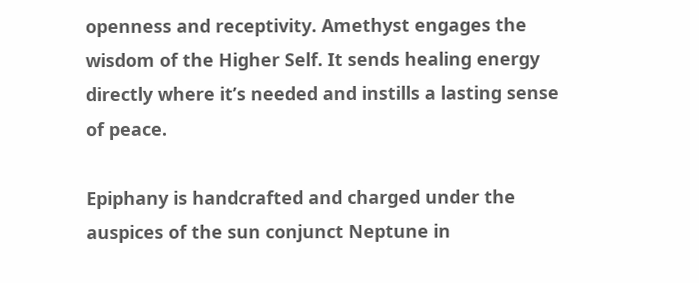openness and receptivity. Amethyst engages the wisdom of the Higher Self. It sends healing energy directly where it’s needed and instills a lasting sense of peace.

Epiphany is handcrafted and charged under the auspices of the sun conjunct Neptune in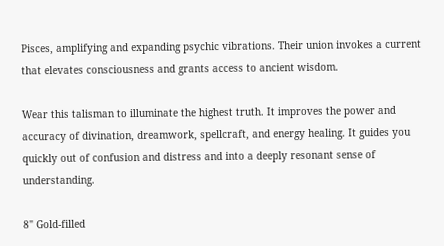Pisces, amplifying and expanding psychic vibrations. Their union invokes a current that elevates consciousness and grants access to ancient wisdom.

Wear this talisman to illuminate the highest truth. It improves the power and accuracy of divination, dreamwork, spellcraft, and energy healing. It guides you quickly out of confusion and distress and into a deeply resonant sense of understanding.

8" Gold-filled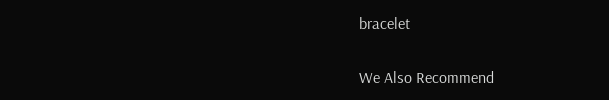bracelet

We Also Recommend